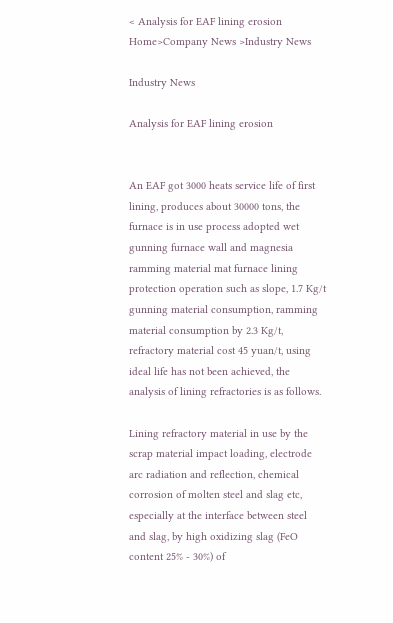< Analysis for EAF lining erosion
Home>Company News >Industry News

Industry News

Analysis for EAF lining erosion


An EAF got 3000 heats service life of first lining, produces about 30000 tons, the furnace is in use process adopted wet gunning furnace wall and magnesia ramming material mat furnace lining protection operation such as slope, 1.7 Kg/t gunning material consumption, ramming material consumption by 2.3 Kg/t, refractory material cost 45 yuan/t, using ideal life has not been achieved, the analysis of lining refractories is as follows.

Lining refractory material in use by the scrap material impact loading, electrode arc radiation and reflection, chemical corrosion of molten steel and slag etc, especially at the interface between steel and slag, by high oxidizing slag (FeO content 25% - 30%) of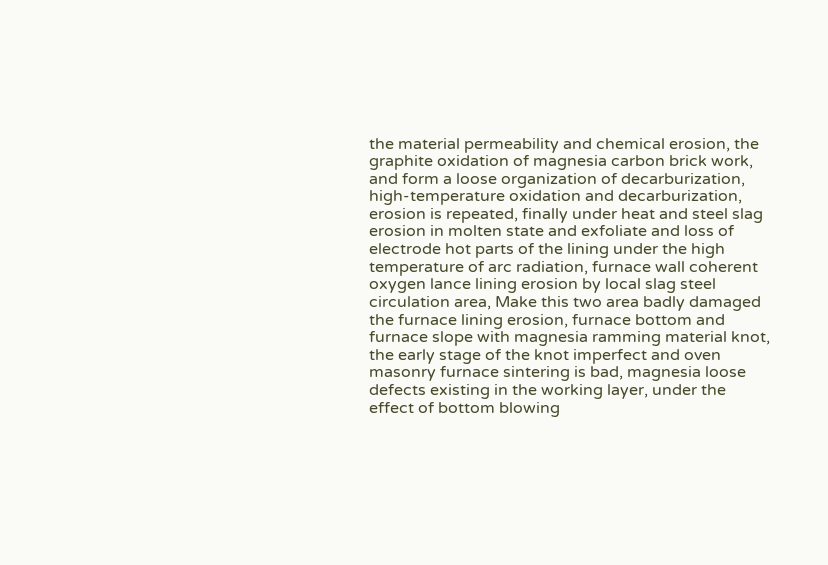the material permeability and chemical erosion, the graphite oxidation of magnesia carbon brick work, and form a loose organization of decarburization, high-temperature oxidation and decarburization, erosion is repeated, finally under heat and steel slag erosion in molten state and exfoliate and loss of electrode hot parts of the lining under the high temperature of arc radiation, furnace wall coherent oxygen lance lining erosion by local slag steel circulation area, Make this two area badly damaged the furnace lining erosion, furnace bottom and furnace slope with magnesia ramming material knot, the early stage of the knot imperfect and oven masonry furnace sintering is bad, magnesia loose defects existing in the working layer, under the effect of bottom blowing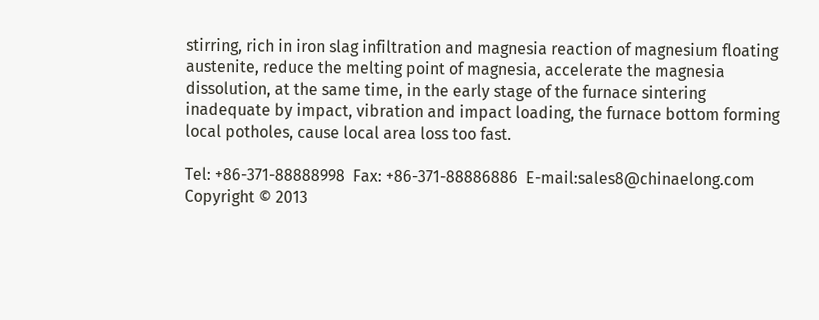stirring, rich in iron slag infiltration and magnesia reaction of magnesium floating austenite, reduce the melting point of magnesia, accelerate the magnesia dissolution, at the same time, in the early stage of the furnace sintering inadequate by impact, vibration and impact loading, the furnace bottom forming local potholes, cause local area loss too fast.

Tel: +86-371-88888998  Fax: +86-371-88886886  E-mail:sales8@chinaelong.com
Copyright © 2013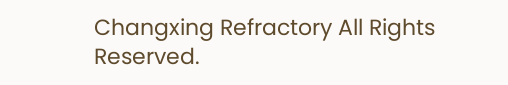Changxing Refractory All Rights Reserved.